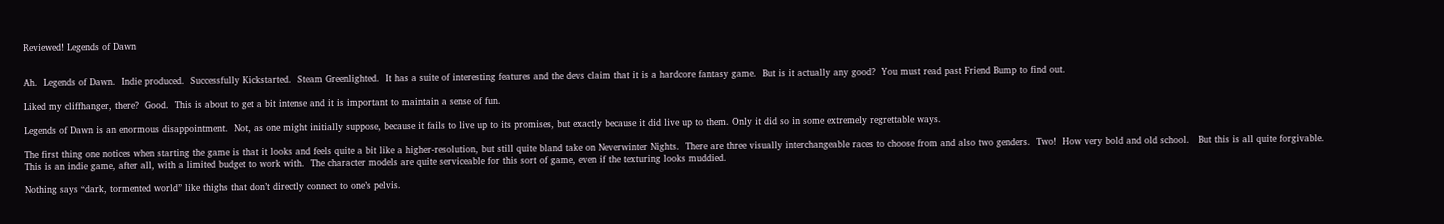Reviewed! Legends of Dawn


Ah.  Legends of Dawn.  Indie produced.  Successfully Kickstarted.  Steam Greenlighted.  It has a suite of interesting features and the devs claim that it is a hardcore fantasy game.  But is it actually any good?  You must read past Friend Bump to find out.

Liked my cliffhanger, there?  Good.  This is about to get a bit intense and it is important to maintain a sense of fun.

Legends of Dawn is an enormous disappointment.  Not, as one might initially suppose, because it fails to live up to its promises, but exactly because it did live up to them. Only it did so in some extremely regrettable ways.

The first thing one notices when starting the game is that it looks and feels quite a bit like a higher-resolution, but still quite bland take on Neverwinter Nights.  There are three visually interchangeable races to choose from and also two genders.  Two!  How very bold and old school.   But this is all quite forgivable.  This is an indie game, after all, with a limited budget to work with.  The character models are quite serviceable for this sort of game, even if the texturing looks muddied.

Nothing says “dark, tormented world” like thighs that don’t directly connect to one’s pelvis.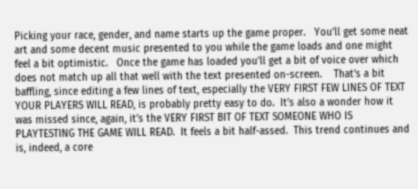Picking your race, gender, and name starts up the game proper.   You’ll get some neat art and some decent music presented to you while the game loads and one might feel a bit optimistic.   Once the game has loaded you’ll get a bit of voice over which does not match up all that well with the text presented on-screen.    That’s a bit baffling, since editing a few lines of text, especially the VERY FIRST FEW LINES OF TEXT YOUR PLAYERS WILL READ, is probably pretty easy to do.  It’s also a wonder how it was missed since, again, it’s the VERY FIRST BIT OF TEXT SOMEONE WHO IS PLAYTESTING THE GAME WILL READ.  It feels a bit half-assed.  This trend continues and is, indeed, a core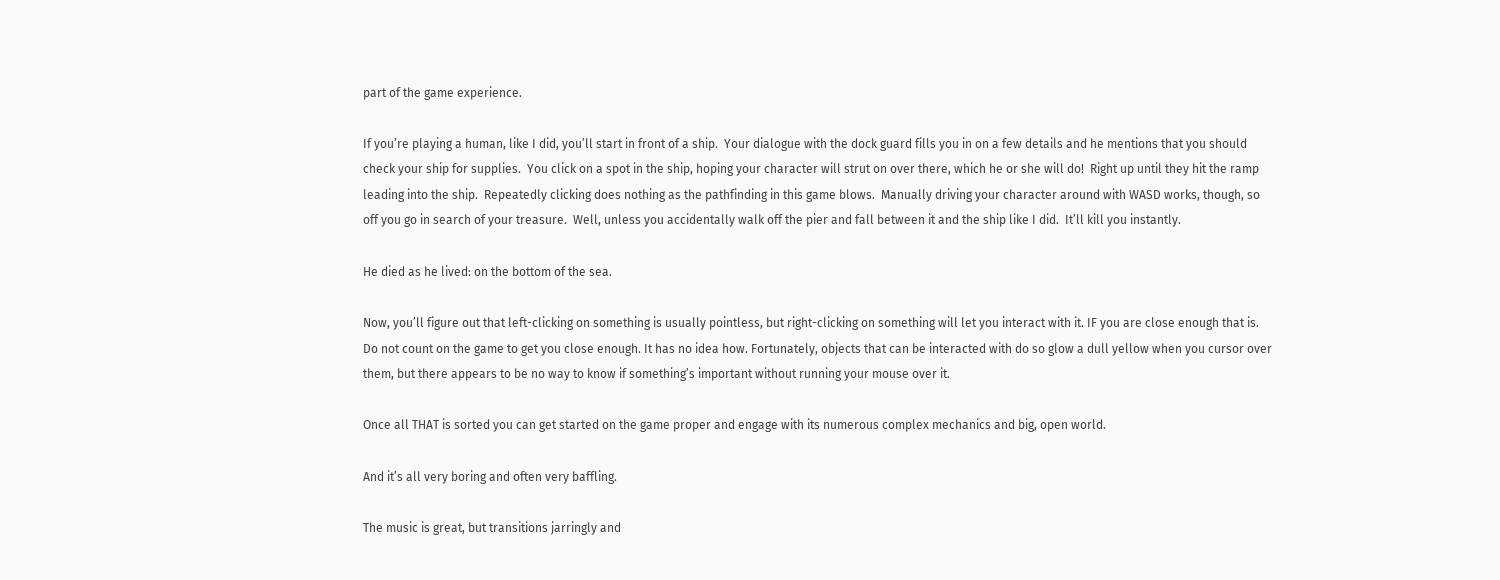part of the game experience.

If you’re playing a human, like I did, you’ll start in front of a ship.  Your dialogue with the dock guard fills you in on a few details and he mentions that you should check your ship for supplies.  You click on a spot in the ship, hoping your character will strut on over there, which he or she will do!  Right up until they hit the ramp leading into the ship.  Repeatedly clicking does nothing as the pathfinding in this game blows.  Manually driving your character around with WASD works, though, so off you go in search of your treasure.  Well, unless you accidentally walk off the pier and fall between it and the ship like I did.  It’ll kill you instantly.

He died as he lived: on the bottom of the sea.

Now, you’ll figure out that left-clicking on something is usually pointless, but right-clicking on something will let you interact with it. IF you are close enough that is. Do not count on the game to get you close enough. It has no idea how. Fortunately, objects that can be interacted with do so glow a dull yellow when you cursor over them, but there appears to be no way to know if something’s important without running your mouse over it.

Once all THAT is sorted you can get started on the game proper and engage with its numerous complex mechanics and big, open world.

And it’s all very boring and often very baffling.

The music is great, but transitions jarringly and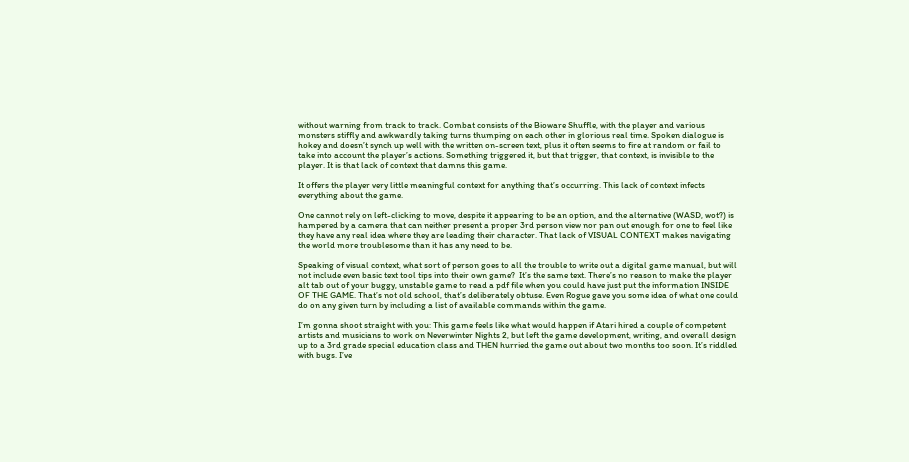without warning from track to track. Combat consists of the Bioware Shuffle, with the player and various monsters stiffly and awkwardly taking turns thumping on each other in glorious real time. Spoken dialogue is hokey and doesn’t synch up well with the written on-screen text, plus it often seems to fire at random or fail to take into account the player’s actions. Something triggered it, but that trigger, that context, is invisible to the player. It is that lack of context that damns this game.

It offers the player very little meaningful context for anything that’s occurring. This lack of context infects everything about the game.

One cannot rely on left-clicking to move, despite it appearing to be an option, and the alternative (WASD, wot?) is hampered by a camera that can neither present a proper 3rd person view nor pan out enough for one to feel like they have any real idea where they are leading their character. That lack of VISUAL CONTEXT makes navigating the world more troublesome than it has any need to be.

Speaking of visual context, what sort of person goes to all the trouble to write out a digital game manual, but will not include even basic text tool tips into their own game?  It’s the same text. There’s no reason to make the player alt tab out of your buggy, unstable game to read a pdf file when you could have just put the information INSIDE OF THE GAME. That’s not old school, that’s deliberately obtuse. Even Rogue gave you some idea of what one could do on any given turn by including a list of available commands within the game.

I’m gonna shoot straight with you: This game feels like what would happen if Atari hired a couple of competent artists and musicians to work on Neverwinter Nights 2, but left the game development, writing, and overall design up to a 3rd grade special education class and THEN hurried the game out about two months too soon. It’s riddled with bugs. I’ve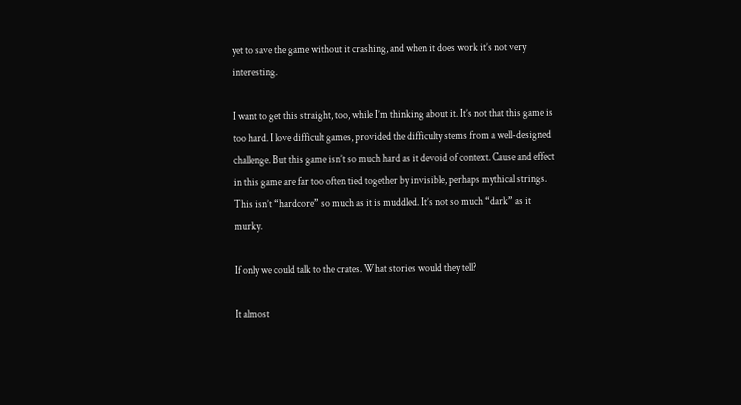yet to save the game without it crashing, and when it does work it’s not very interesting.

I want to get this straight, too, while I’m thinking about it. It’s not that this game is too hard. I love difficult games, provided the difficulty stems from a well-designed challenge. But this game isn’t so much hard as it devoid of context. Cause and effect in this game are far too often tied together by invisible, perhaps mythical strings.  This isn’t “hardcore” so much as it is muddled. It’s not so much “dark” as it murky.

If only we could talk to the crates. What stories would they tell?

It almost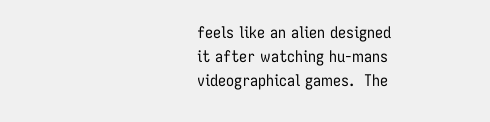feels like an alien designed it after watching hu-mans videographical games.  The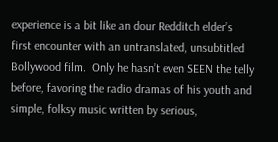experience is a bit like an dour Redditch elder’s first encounter with an untranslated, unsubtitled Bollywood film.  Only he hasn’t even SEEN the telly before, favoring the radio dramas of his youth and simple, folksy music written by serious,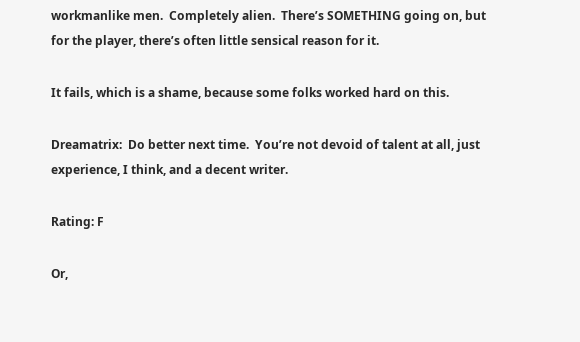workmanlike men.  Completely alien.  There’s SOMETHING going on, but for the player, there’s often little sensical reason for it.

It fails, which is a shame, because some folks worked hard on this.

Dreamatrix:  Do better next time.  You’re not devoid of talent at all, just experience, I think, and a decent writer.

Rating: F

Or,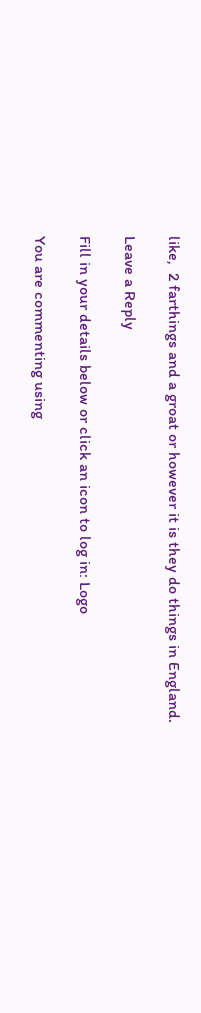like,  2 farthings and a groat or however it is they do things in England.

Leave a Reply

Fill in your details below or click an icon to log in: Logo

You are commenting using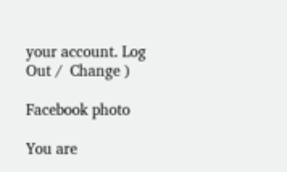your account. Log Out /  Change )

Facebook photo

You are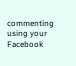commenting using your Facebook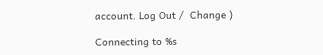account. Log Out /  Change )

Connecting to %s